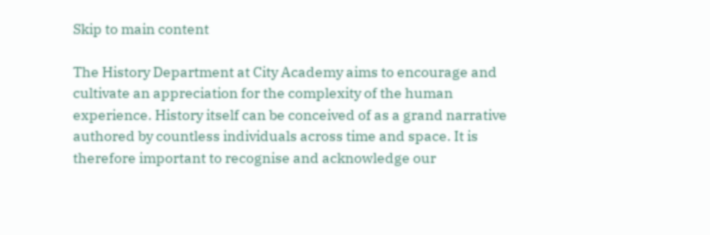Skip to main content

The History Department at City Academy aims to encourage and cultivate an appreciation for the complexity of the human experience. History itself can be conceived of as a grand narrative authored by countless individuals across time and space. It is therefore important to recognise and acknowledge our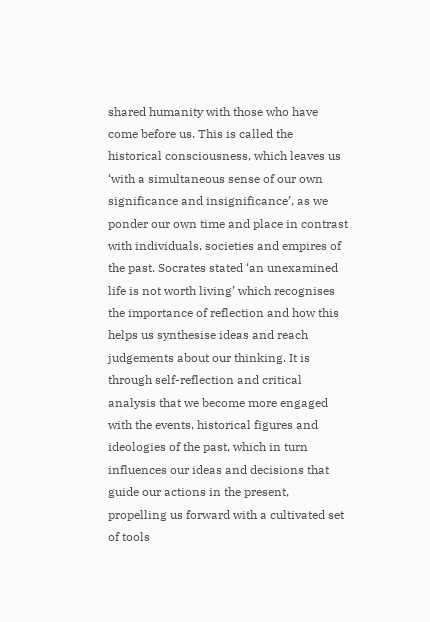shared humanity with those who have come before us. This is called the historical consciousness, which leaves us ‘with a simultaneous sense of our own significance and insignificance’, as we ponder our own time and place in contrast with individuals, societies and empires of the past. Socrates stated ‘an unexamined life is not worth living’ which recognises the importance of reflection and how this helps us synthesise ideas and reach judgements about our thinking. It is through self-reflection and critical analysis that we become more engaged with the events, historical figures and ideologies of the past, which in turn influences our ideas and decisions that guide our actions in the present, propelling us forward with a cultivated set of tools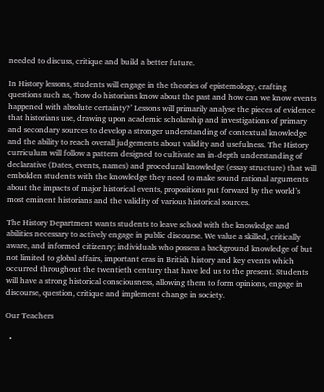needed to discuss, critique and build a better future.

In History lessons, students will engage in the theories of epistemology, crafting questions such as, ‘how do historians know about the past and how can we know events happened with absolute certainty?’ Lessons will primarily analyse the pieces of evidence that historians use, drawing upon academic scholarship and investigations of primary and secondary sources to develop a stronger understanding of contextual knowledge and the ability to reach overall judgements about validity and usefulness. The History curriculum will follow a pattern designed to cultivate an in-depth understanding of declarative (Dates, events, names) and procedural knowledge (essay structure) that will embolden students with the knowledge they need to make sound rational arguments about the impacts of major historical events, propositions put forward by the world’s most eminent historians and the validity of various historical sources.

The History Department wants students to leave school with the knowledge and abilities necessary to actively engage in public discourse. We value a skilled, critically aware, and informed citizenry; individuals who possess a background knowledge of but not limited to global affairs, important eras in British history and key events which occurred throughout the twentieth century that have led us to the present. Students will have a strong historical consciousness, allowing them to form opinions, engage in discourse, question, critique and implement change in society.

Our Teachers

  •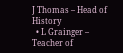J Thomas – Head of History
  • L Grainger – Teacher of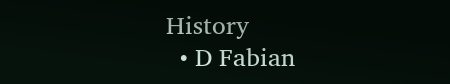History
  • D Fabian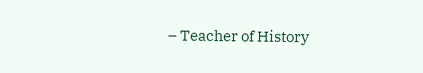– Teacher of History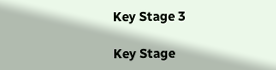Key Stage 3

Key Stage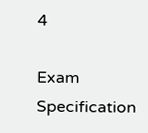4

Exam Specification